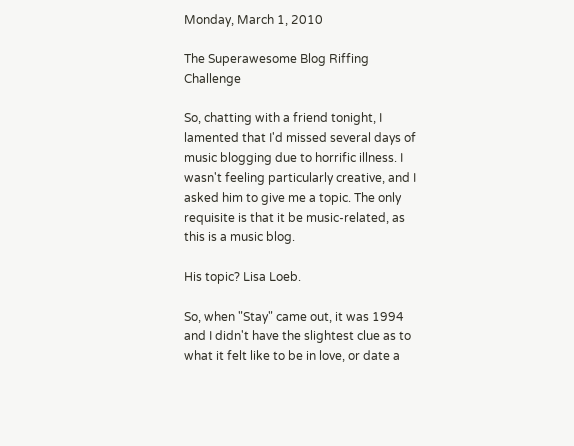Monday, March 1, 2010

The Superawesome Blog Riffing Challenge

So, chatting with a friend tonight, I lamented that I'd missed several days of music blogging due to horrific illness. I wasn't feeling particularly creative, and I asked him to give me a topic. The only requisite is that it be music-related, as this is a music blog.

His topic? Lisa Loeb.

So, when "Stay" came out, it was 1994 and I didn't have the slightest clue as to what it felt like to be in love, or date a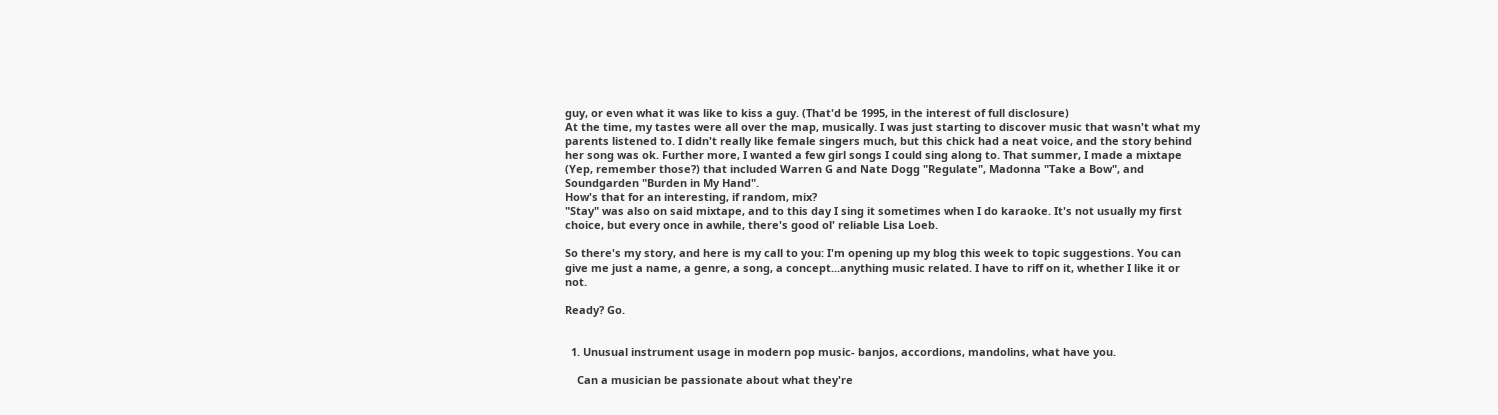guy, or even what it was like to kiss a guy. (That'd be 1995, in the interest of full disclosure)
At the time, my tastes were all over the map, musically. I was just starting to discover music that wasn't what my parents listened to. I didn't really like female singers much, but this chick had a neat voice, and the story behind her song was ok. Further more, I wanted a few girl songs I could sing along to. That summer, I made a mixtape (Yep, remember those?) that included Warren G and Nate Dogg "Regulate", Madonna "Take a Bow", and Soundgarden "Burden in My Hand".
How's that for an interesting, if random, mix?
"Stay" was also on said mixtape, and to this day I sing it sometimes when I do karaoke. It's not usually my first choice, but every once in awhile, there's good ol' reliable Lisa Loeb.

So there's my story, and here is my call to you: I'm opening up my blog this week to topic suggestions. You can give me just a name, a genre, a song, a concept...anything music related. I have to riff on it, whether I like it or not.

Ready? Go.


  1. Unusual instrument usage in modern pop music- banjos, accordions, mandolins, what have you.

    Can a musician be passionate about what they're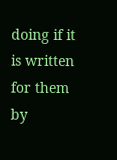doing if it is written for them by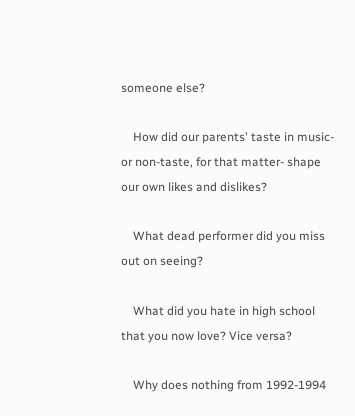someone else?

    How did our parents' taste in music- or non-taste, for that matter- shape our own likes and dislikes?

    What dead performer did you miss out on seeing?

    What did you hate in high school that you now love? Vice versa?

    Why does nothing from 1992-1994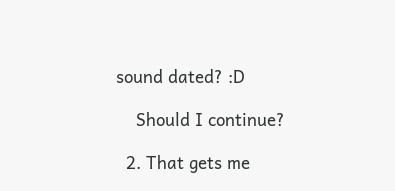sound dated? :D

    Should I continue?

  2. That gets me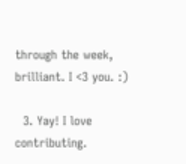through the week, brilliant. I <3 you. :)

  3. Yay! I love contributing.